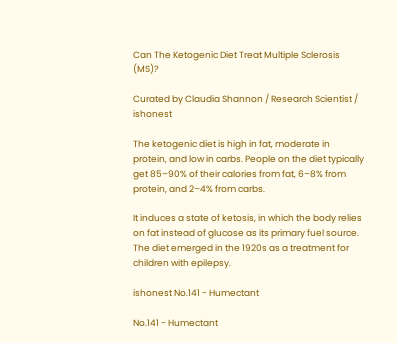Can The Ketogenic Diet Treat Multiple Sclerosis (MS)?

Curated by Claudia Shannon / Research Scientist / ishonest

The ketogenic diet is high in fat, moderate in protein, and low in carbs. People on the diet typically get 85–90% of their calories from fat, 6–8% from protein, and 2–4% from carbs.

It induces a state of ketosis, in which the body relies on fat instead of glucose as its primary fuel source. The diet emerged in the 1920s as a treatment for children with epilepsy.

ishonest No.141 - Humectant

No.141 - Humectant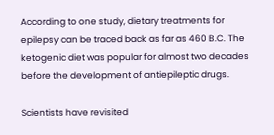According to one study, dietary treatments for epilepsy can be traced back as far as 460 B.C. The ketogenic diet was popular for almost two decades before the development of antiepileptic drugs.

Scientists have revisited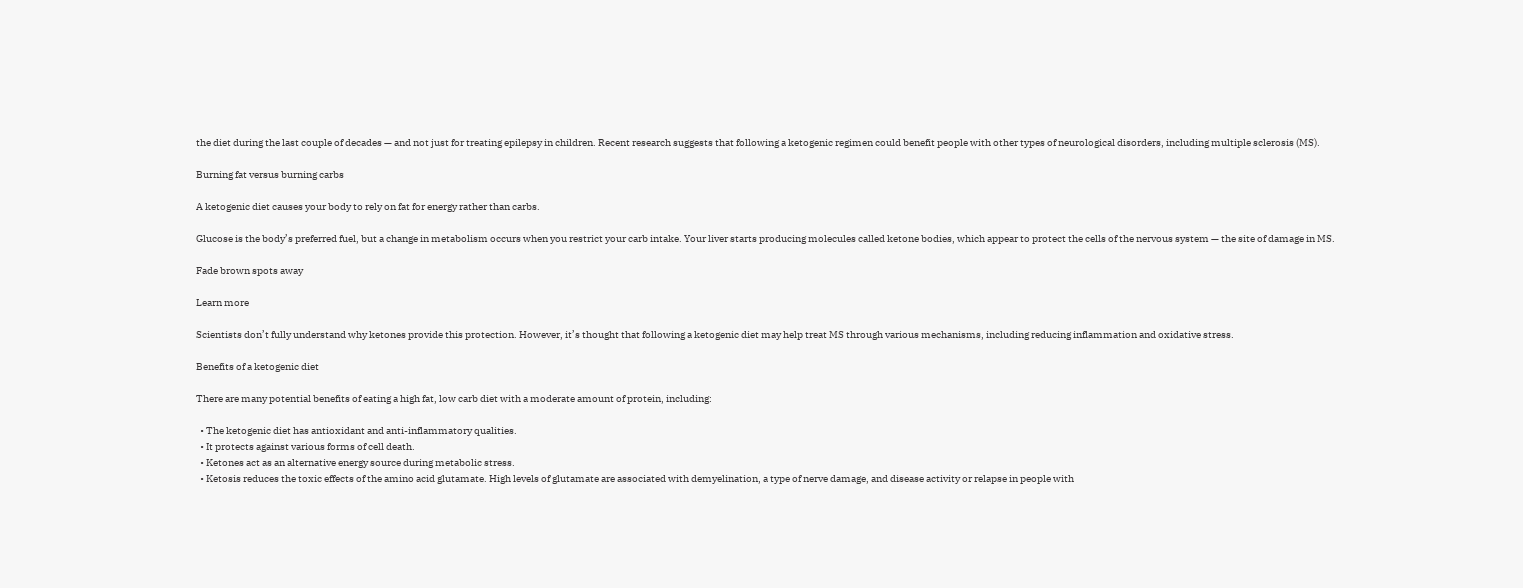the diet during the last couple of decades — and not just for treating epilepsy in children. Recent research suggests that following a ketogenic regimen could benefit people with other types of neurological disorders, including multiple sclerosis (MS).

Burning fat versus burning carbs

A ketogenic diet causes your body to rely on fat for energy rather than carbs.

Glucose is the body’s preferred fuel, but a change in metabolism occurs when you restrict your carb intake. Your liver starts producing molecules called ketone bodies, which appear to protect the cells of the nervous system — the site of damage in MS.

Fade brown spots away

Learn more

Scientists don’t fully understand why ketones provide this protection. However, it’s thought that following a ketogenic diet may help treat MS through various mechanisms, including reducing inflammation and oxidative stress.

Benefits of a ketogenic diet

There are many potential benefits of eating a high fat, low carb diet with a moderate amount of protein, including:

  • The ketogenic diet has antioxidant and anti-inflammatory qualities.
  • It protects against various forms of cell death.
  • Ketones act as an alternative energy source during metabolic stress.
  • Ketosis reduces the toxic effects of the amino acid glutamate. High levels of glutamate are associated with demyelination, a type of nerve damage, and disease activity or relapse in people with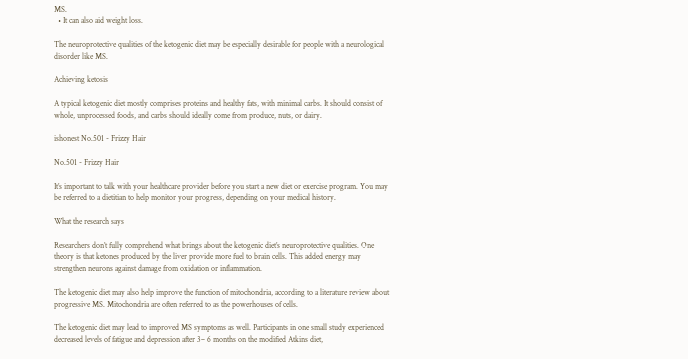MS.
  • It can also aid weight loss.

The neuroprotective qualities of the ketogenic diet may be especially desirable for people with a neurological disorder like MS.

Achieving ketosis

A typical ketogenic diet mostly comprises proteins and healthy fats, with minimal carbs. It should consist of whole, unprocessed foods, and carbs should ideally come from produce, nuts, or dairy.

ishonest No.501 - Frizzy Hair

No.501 - Frizzy Hair

It’s important to talk with your healthcare provider before you start a new diet or exercise program. You may be referred to a dietitian to help monitor your progress, depending on your medical history.

What the research says

Researchers don’t fully comprehend what brings about the ketogenic diet’s neuroprotective qualities. One theory is that ketones produced by the liver provide more fuel to brain cells. This added energy may strengthen neurons against damage from oxidation or inflammation.

The ketogenic diet may also help improve the function of mitochondria, according to a literature review about progressive MS. Mitochondria are often referred to as the powerhouses of cells.

The ketogenic diet may lead to improved MS symptoms as well. Participants in one small study experienced decreased levels of fatigue and depression after 3– 6 months on the modified Atkins diet,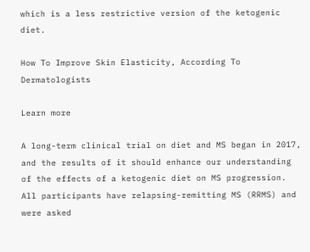which is a less restrictive version of the ketogenic diet.

How To Improve Skin Elasticity, According To Dermatologists

Learn more

A long-term clinical trial on diet and MS began in 2017, and the results of it should enhance our understanding of the effects of a ketogenic diet on MS progression. All participants have relapsing-remitting MS (RRMS) and were asked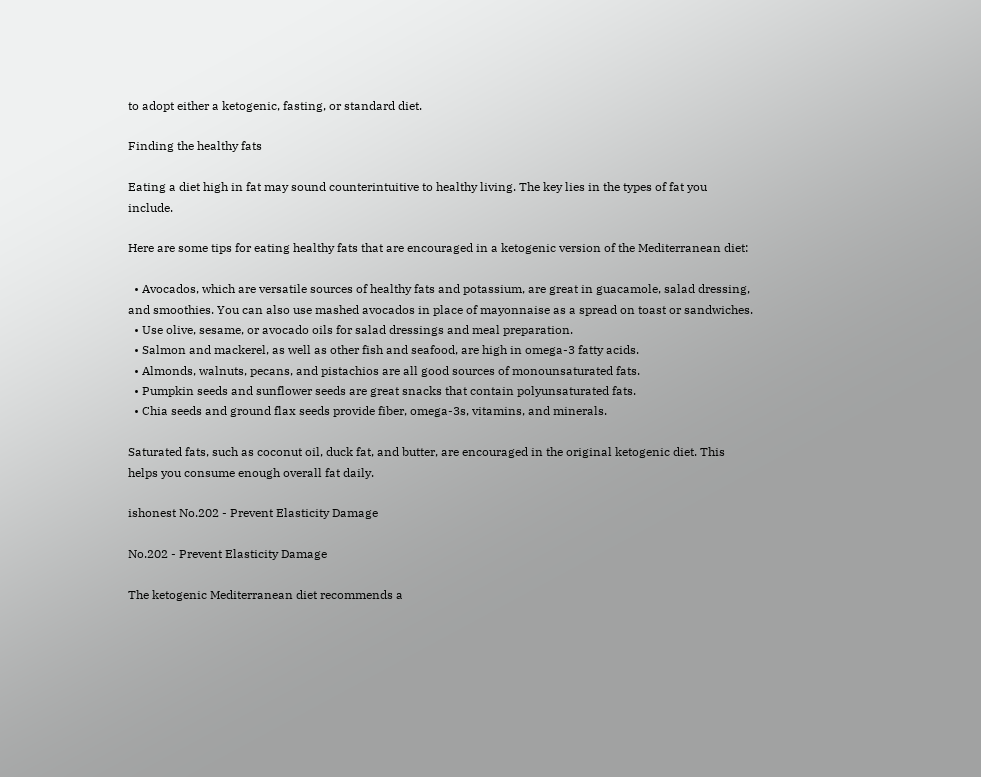to adopt either a ketogenic, fasting, or standard diet.

Finding the healthy fats

Eating a diet high in fat may sound counterintuitive to healthy living. The key lies in the types of fat you include.

Here are some tips for eating healthy fats that are encouraged in a ketogenic version of the Mediterranean diet:

  • Avocados, which are versatile sources of healthy fats and potassium, are great in guacamole, salad dressing, and smoothies. You can also use mashed avocados in place of mayonnaise as a spread on toast or sandwiches.
  • Use olive, sesame, or avocado oils for salad dressings and meal preparation.
  • Salmon and mackerel, as well as other fish and seafood, are high in omega-3 fatty acids.
  • Almonds, walnuts, pecans, and pistachios are all good sources of monounsaturated fats.
  • Pumpkin seeds and sunflower seeds are great snacks that contain polyunsaturated fats.
  • Chia seeds and ground flax seeds provide fiber, omega-3s, vitamins, and minerals.

Saturated fats, such as coconut oil, duck fat, and butter, are encouraged in the original ketogenic diet. This helps you consume enough overall fat daily.

ishonest No.202 - Prevent Elasticity Damage

No.202 - Prevent Elasticity Damage

The ketogenic Mediterranean diet recommends a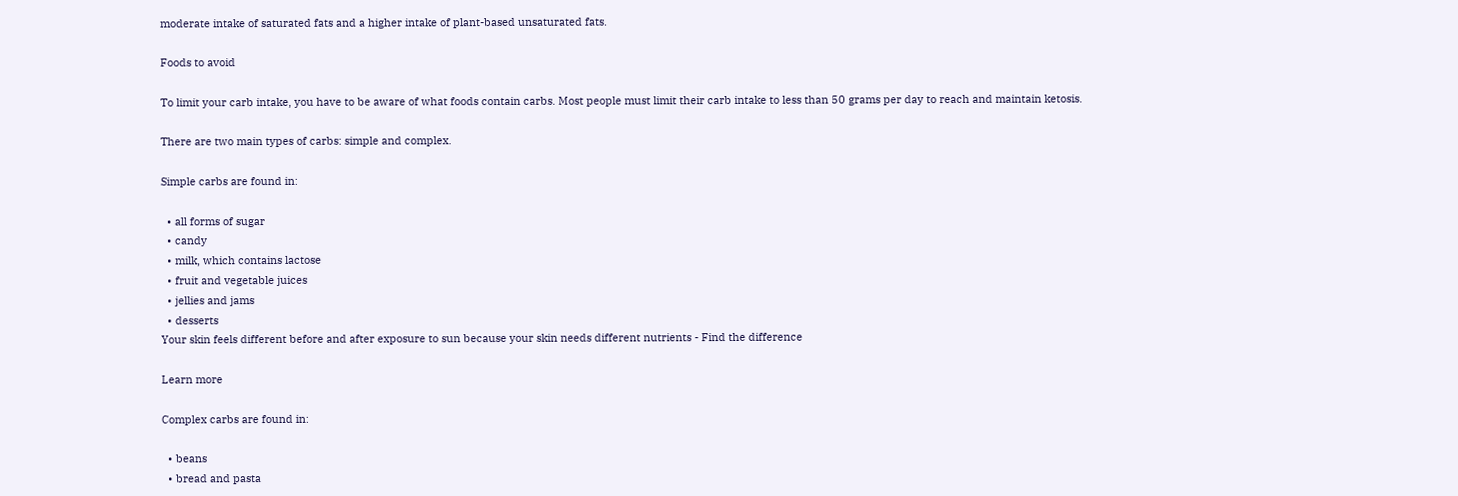moderate intake of saturated fats and a higher intake of plant-based unsaturated fats.

Foods to avoid

To limit your carb intake, you have to be aware of what foods contain carbs. Most people must limit their carb intake to less than 50 grams per day to reach and maintain ketosis.

There are two main types of carbs: simple and complex.

Simple carbs are found in:

  • all forms of sugar
  • candy
  • milk, which contains lactose
  • fruit and vegetable juices
  • jellies and jams
  • desserts
Your skin feels different before and after exposure to sun because your skin needs different nutrients - Find the difference

Learn more

Complex carbs are found in:

  • beans
  • bread and pasta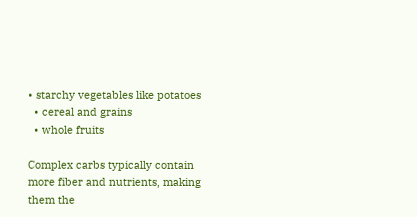• starchy vegetables like potatoes
  • cereal and grains
  • whole fruits

Complex carbs typically contain more fiber and nutrients, making them the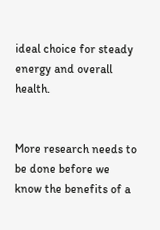ideal choice for steady energy and overall health.


More research needs to be done before we know the benefits of a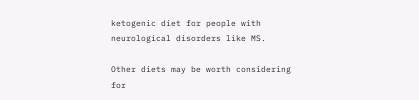ketogenic diet for people with neurological disorders like MS.

Other diets may be worth considering for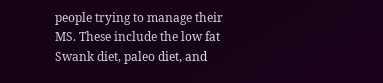people trying to manage their MS. These include the low fat Swank diet, paleo diet, and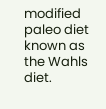modified paleo diet known as the Wahls diet.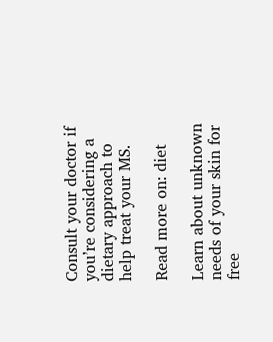Consult your doctor if you’re considering a dietary approach to help treat your MS.

Read more on: diet

Learn about unknown needs of your skin for free